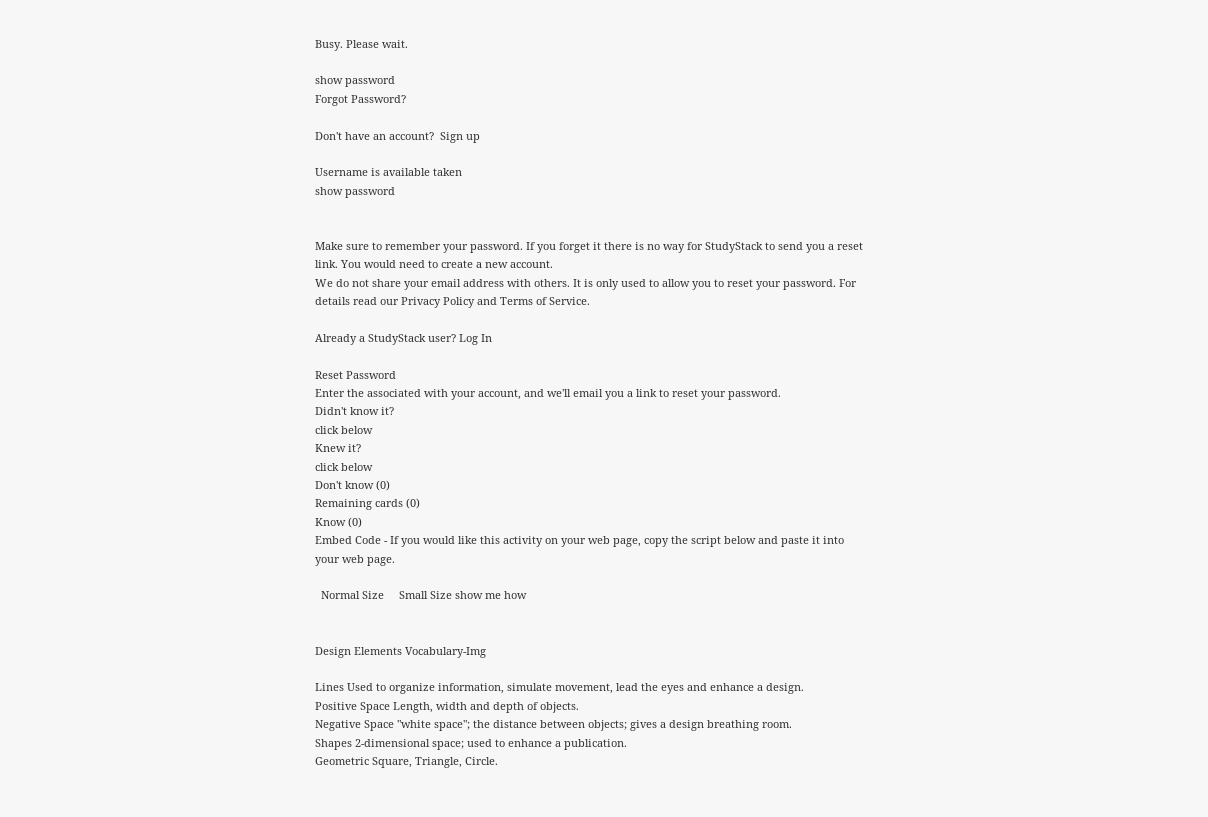Busy. Please wait.

show password
Forgot Password?

Don't have an account?  Sign up

Username is available taken
show password


Make sure to remember your password. If you forget it there is no way for StudyStack to send you a reset link. You would need to create a new account.
We do not share your email address with others. It is only used to allow you to reset your password. For details read our Privacy Policy and Terms of Service.

Already a StudyStack user? Log In

Reset Password
Enter the associated with your account, and we'll email you a link to reset your password.
Didn't know it?
click below
Knew it?
click below
Don't know (0)
Remaining cards (0)
Know (0)
Embed Code - If you would like this activity on your web page, copy the script below and paste it into your web page.

  Normal Size     Small Size show me how


Design Elements Vocabulary-Img

Lines Used to organize information, simulate movement, lead the eyes and enhance a design.
Positive Space Length, width and depth of objects.
Negative Space "white space"; the distance between objects; gives a design breathing room.
Shapes 2-dimensional space; used to enhance a publication.
Geometric Square, Triangle, Circle.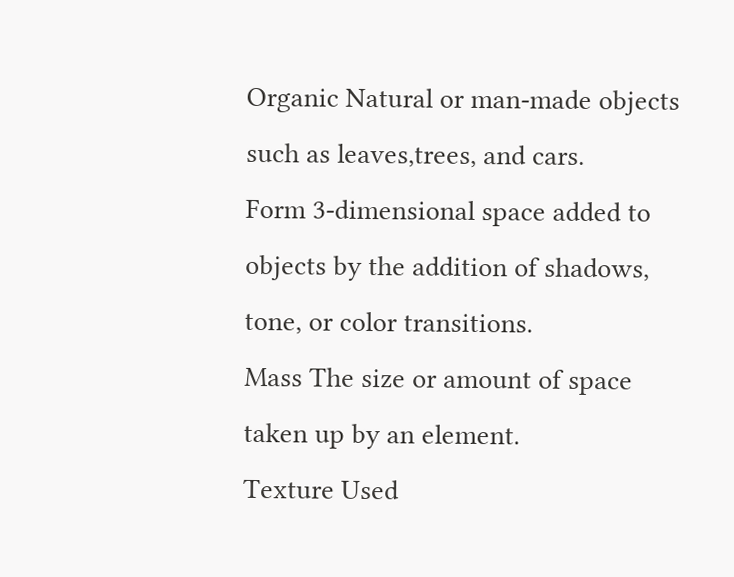Organic Natural or man-made objects such as leaves,trees, and cars.
Form 3-dimensional space added to objects by the addition of shadows, tone, or color transitions.
Mass The size or amount of space taken up by an element.
Texture Used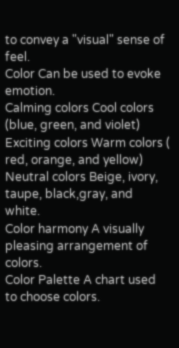to convey a "visual" sense of feel.
Color Can be used to evoke emotion.
Calming colors Cool colors (blue, green, and violet)
Exciting colors Warm colors ( red, orange, and yellow)
Neutral colors Beige, ivory, taupe, black,gray, and white.
Color harmony A visually pleasing arrangement of colors.
Color Palette A chart used to choose colors.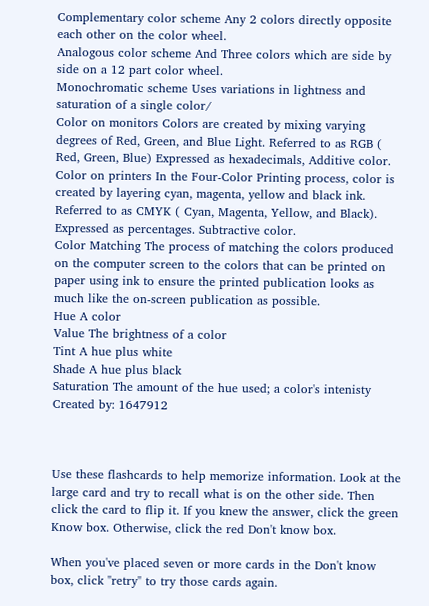Complementary color scheme Any 2 colors directly opposite each other on the color wheel.
Analogous color scheme And Three colors which are side by side on a 12 part color wheel.
Monochromatic scheme Uses variations in lightness and saturation of a single color/
Color on monitors Colors are created by mixing varying degrees of Red, Green, and Blue Light. Referred to as RGB ( Red, Green, Blue) Expressed as hexadecimals, Additive color.
Color on printers In the Four-Color Printing process, color is created by layering cyan, magenta, yellow and black ink. Referred to as CMYK ( Cyan, Magenta, Yellow, and Black). Expressed as percentages. Subtractive color.
Color Matching The process of matching the colors produced on the computer screen to the colors that can be printed on paper using ink to ensure the printed publication looks as much like the on-screen publication as possible.
Hue A color
Value The brightness of a color
Tint A hue plus white
Shade A hue plus black
Saturation The amount of the hue used; a color's intenisty
Created by: 1647912



Use these flashcards to help memorize information. Look at the large card and try to recall what is on the other side. Then click the card to flip it. If you knew the answer, click the green Know box. Otherwise, click the red Don't know box.

When you've placed seven or more cards in the Don't know box, click "retry" to try those cards again.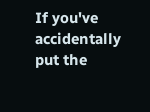If you've accidentally put the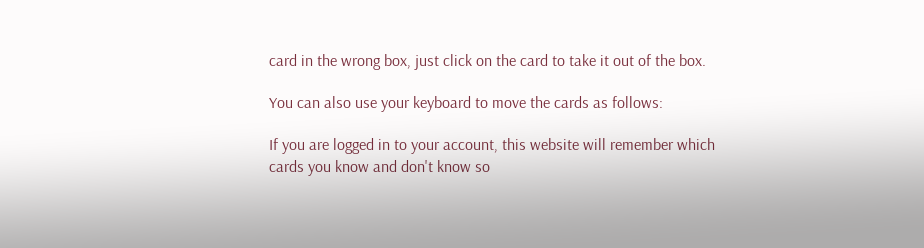card in the wrong box, just click on the card to take it out of the box.

You can also use your keyboard to move the cards as follows:

If you are logged in to your account, this website will remember which cards you know and don't know so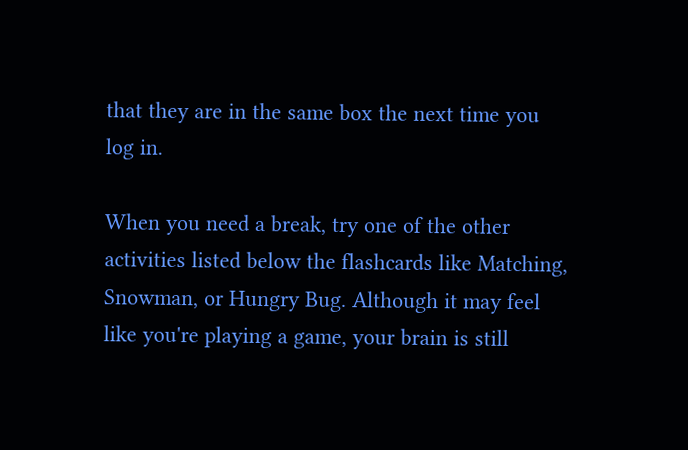that they are in the same box the next time you log in.

When you need a break, try one of the other activities listed below the flashcards like Matching, Snowman, or Hungry Bug. Although it may feel like you're playing a game, your brain is still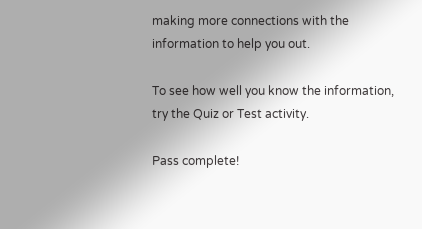making more connections with the information to help you out.

To see how well you know the information, try the Quiz or Test activity.

Pass complete!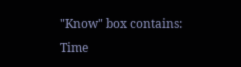"Know" box contains:
Time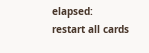elapsed:
restart all cards